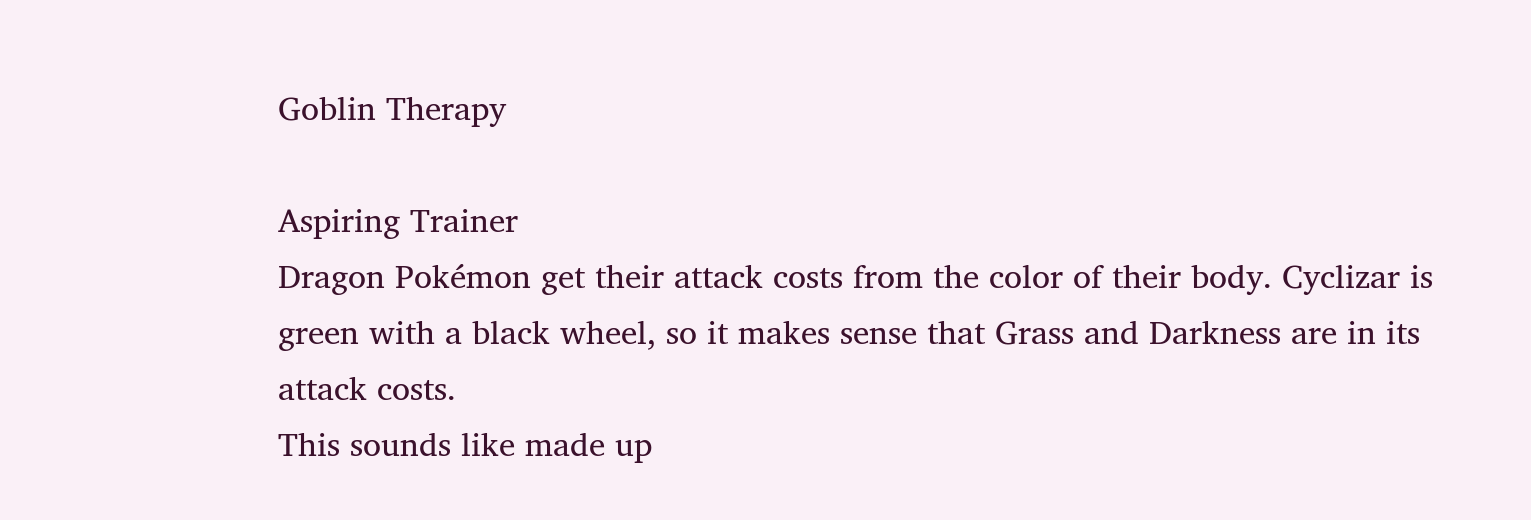Goblin Therapy

Aspiring Trainer
Dragon Pokémon get their attack costs from the color of their body. Cyclizar is green with a black wheel, so it makes sense that Grass and Darkness are in its attack costs.
This sounds like made up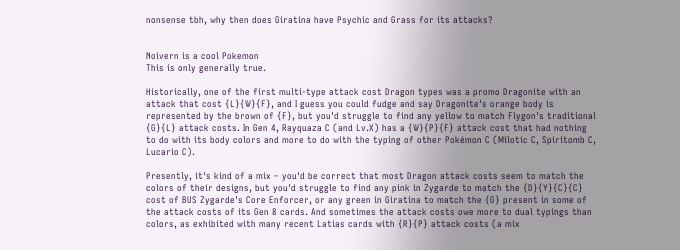nonsense tbh, why then does Giratina have Psychic and Grass for its attacks?


Noivern is a cool Pokemon
This is only generally true.

Historically, one of the first multi-type attack cost Dragon types was a promo Dragonite with an attack that cost {L}{W}{F}, and I guess you could fudge and say Dragonite's orange body is represented by the brown of {F}, but you'd struggle to find any yellow to match Flygon's traditional {G}{L} attack costs. In Gen 4, Rayquaza C (and Lv.X) has a {W}{P}{F} attack cost that had nothing to do with its body colors and more to do with the typing of other Pokémon C (Milotic C, Spiritomb C, Lucario C).

Presently, it's kind of a mix – you'd be correct that most Dragon attack costs seem to match the colors of their designs, but you'd struggle to find any pink in Zygarde to match the {D}{Y}{C}{C} cost of BUS Zygarde's Core Enforcer, or any green in Giratina to match the {G} present in some of the attack costs of its Gen 8 cards. And sometimes the attack costs owe more to dual typings than colors, as exhibited with many recent Latias cards with {R}{P} attack costs (a mix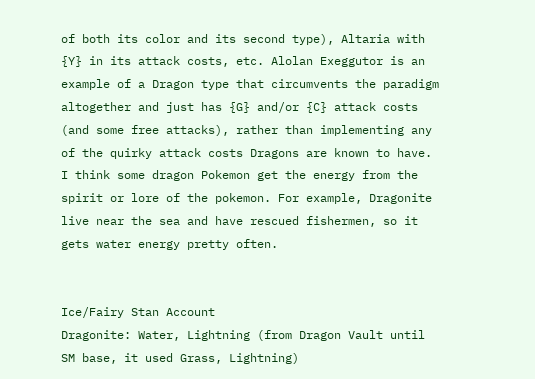of both its color and its second type), Altaria with {Y} in its attack costs, etc. Alolan Exeggutor is an example of a Dragon type that circumvents the paradigm altogether and just has {G} and/or {C} attack costs (and some free attacks), rather than implementing any of the quirky attack costs Dragons are known to have.
I think some dragon Pokemon get the energy from the spirit or lore of the pokemon. For example, Dragonite live near the sea and have rescued fishermen, so it gets water energy pretty often.


Ice/Fairy Stan Account
Dragonite: Water, Lightning (from Dragon Vault until SM base, it used Grass, Lightning)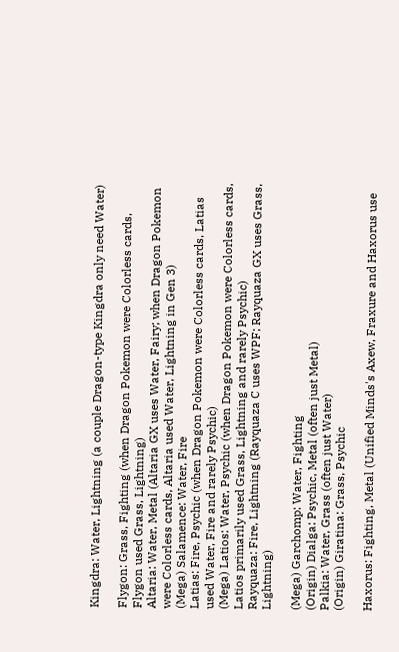Kingdra: Water, Lightning (a couple Dragon-type Kingdra only need Water)

Flygon: Grass, Fighting (when Dragon Pokemon were Colorless cards, Flygon used Grass, Lightning)
Altaria: Water, Metal (Altaria GX uses Water, Fairy; when Dragon Pokemon were Colorless cards, Altaria used Water, Lightning in Gen 3)
(Mega) Salamence: Water, Fire
Latias: Fire, Psychic (when Dragon Pokemon were Colorless cards, Latias used Water, Fire and rarely Psychic)
(Mega) Latios: Water, Psychic (when Dragon Pokemon were Colorless cards, Latios primarily used Grass, Lightning and rarely Psychic)
Rayquaza: Fire, Lightning (Rayquaza C uses WPF; Rayquaza GX uses Grass, Lightning)

(Mega) Garchomp: Water, Fighting
(Origin) Dialga: Psychic, Metal (often just Metal)
Palkia: Water, Grass (often just Water)
(Origin) Giratina: Grass, Psychic

Haxorus: Fighting, Metal (Unified Minds's Axew, Fraxure and Haxorus use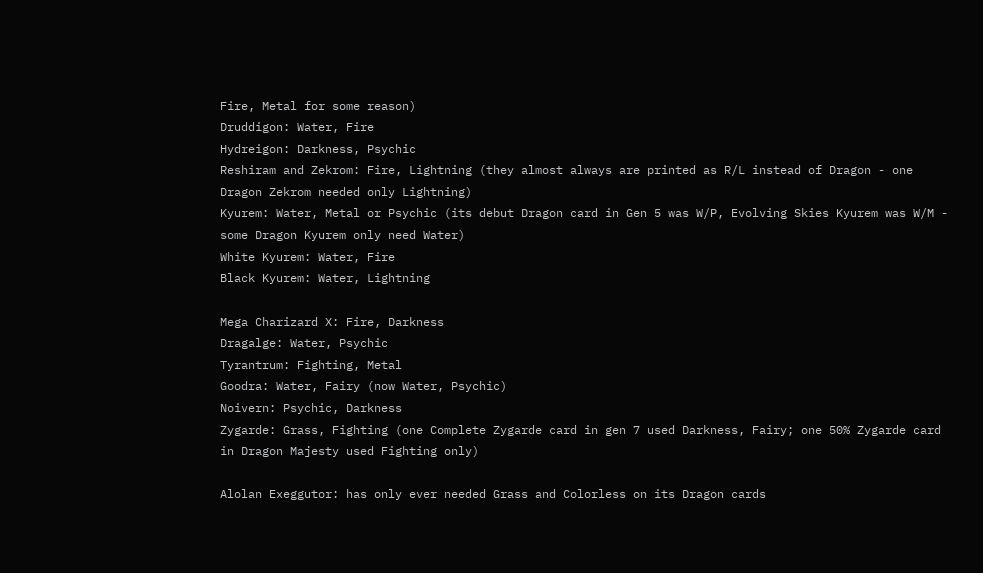Fire, Metal for some reason)
Druddigon: Water, Fire
Hydreigon: Darkness, Psychic
Reshiram and Zekrom: Fire, Lightning (they almost always are printed as R/L instead of Dragon - one Dragon Zekrom needed only Lightning)
Kyurem: Water, Metal or Psychic (its debut Dragon card in Gen 5 was W/P, Evolving Skies Kyurem was W/M - some Dragon Kyurem only need Water)
White Kyurem: Water, Fire
Black Kyurem: Water, Lightning

Mega Charizard X: Fire, Darkness
Dragalge: Water, Psychic
Tyrantrum: Fighting, Metal
Goodra: Water, Fairy (now Water, Psychic)
Noivern: Psychic, Darkness
Zygarde: Grass, Fighting (one Complete Zygarde card in gen 7 used Darkness, Fairy; one 50% Zygarde card in Dragon Majesty used Fighting only)

Alolan Exeggutor: has only ever needed Grass and Colorless on its Dragon cards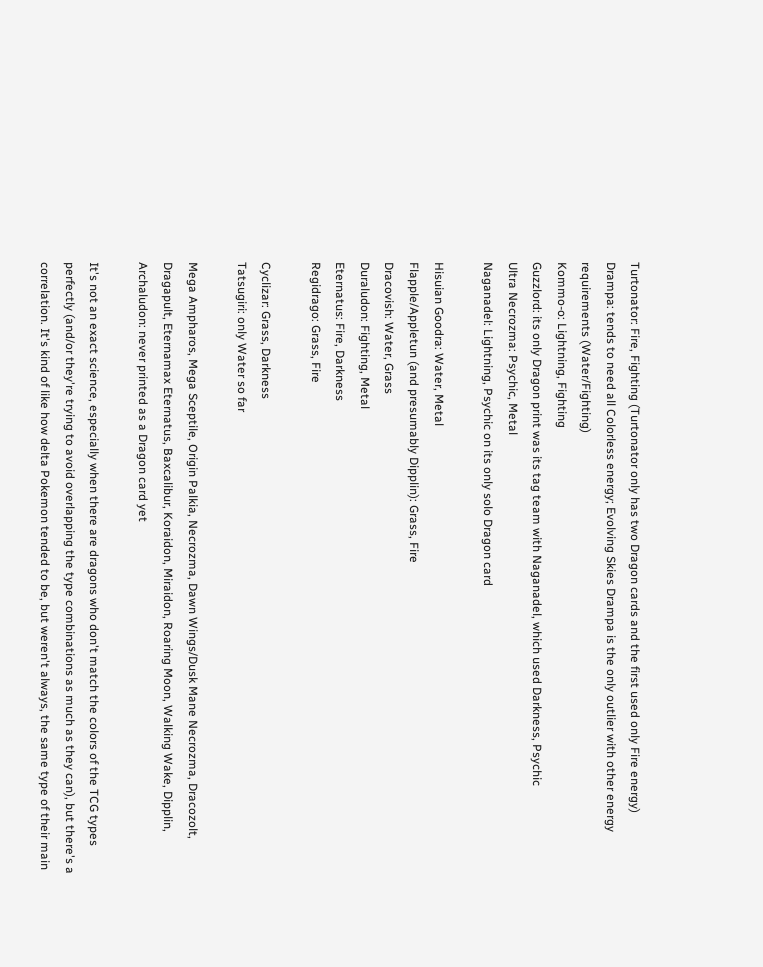Turtonator: Fire, Fighting (Turtonator only has two Dragon cards and the first used only Fire energy)
Drampa: tends to need all Colorless energy; Evolving Skies Drampa is the only outlier with other energy requirements (Water/Fighting)
Kommo-o: Lightning, Fighting
Guzzlord: its only Dragon print was its tag team with Naganadel, which used Darkness, Psychic
Ultra Necrozma: Psychic, Metal
Naganadel: Lightning, Psychic on its only solo Dragon card

Hisuian Goodra: Water, Metal
Flapple/Appletun (and presumably Dipplin): Grass, Fire
Dracovish: Water, Grass
Duraludon: Fighting, Metal
Eternatus: Fire, Darkness
Regidrago: Grass, Fire

Cyclizar: Grass, Darkness
Tatsugiri: only Water so far

Mega Ampharos, Mega Sceptile, Origin Palkia, Necrozma, Dawn Wings/Dusk Mane Necrozma, Dracozolt, Dragapult, Eternamax Eternatus, Baxcalibur, Koraidon, Miraidon, Roaring Moon, Walking Wake, Dipplin, Archaludon: never printed as a Dragon card yet

It's not an exact science, especially when there are dragons who don't match the colors of the TCG types perfectly (and/or they're trying to avoid overlapping the type combinations as much as they can), but there's a correlation. It's kind of like how delta Pokemon tended to be, but weren't always, the same type of their main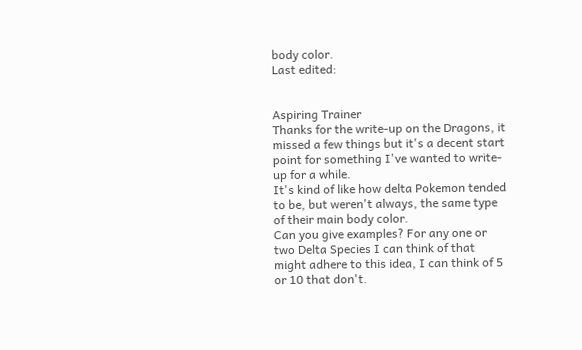body color.
Last edited:


Aspiring Trainer
Thanks for the write-up on the Dragons, it missed a few things but it's a decent start point for something I've wanted to write-up for a while.
It's kind of like how delta Pokemon tended to be, but weren't always, the same type of their main body color.
Can you give examples? For any one or two Delta Species I can think of that might adhere to this idea, I can think of 5 or 10 that don't.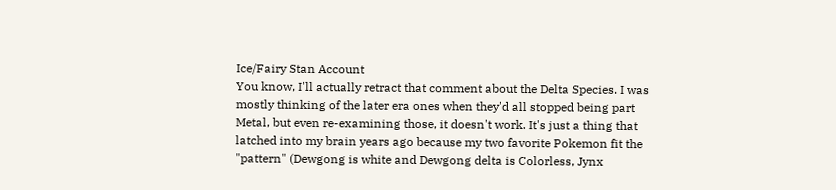Ice/Fairy Stan Account
You know, I'll actually retract that comment about the Delta Species. I was mostly thinking of the later era ones when they'd all stopped being part Metal, but even re-examining those, it doesn't work. It's just a thing that latched into my brain years ago because my two favorite Pokemon fit the "pattern" (Dewgong is white and Dewgong delta is Colorless, Jynx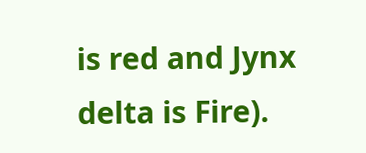is red and Jynx delta is Fire).